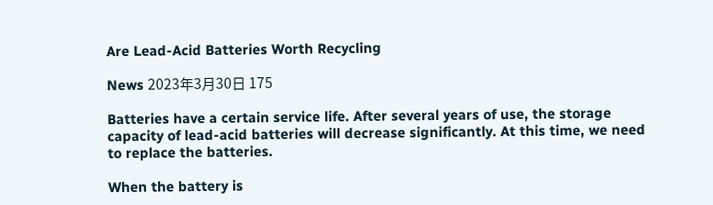Are Lead-Acid Batteries Worth Recycling

News 2023年3月30日 175

Batteries have a certain service life. After several years of use, the storage capacity of lead-acid batteries will decrease significantly. At this time, we need to replace the batteries.

When the battery is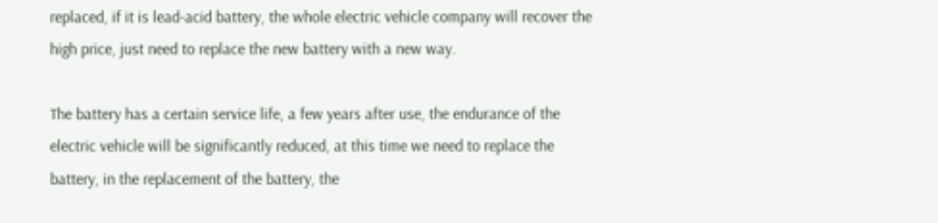replaced, if it is lead-acid battery, the whole electric vehicle company will recover the high price, just need to replace the new battery with a new way.

The battery has a certain service life, a few years after use, the endurance of the electric vehicle will be significantly reduced, at this time we need to replace the battery, in the replacement of the battery, the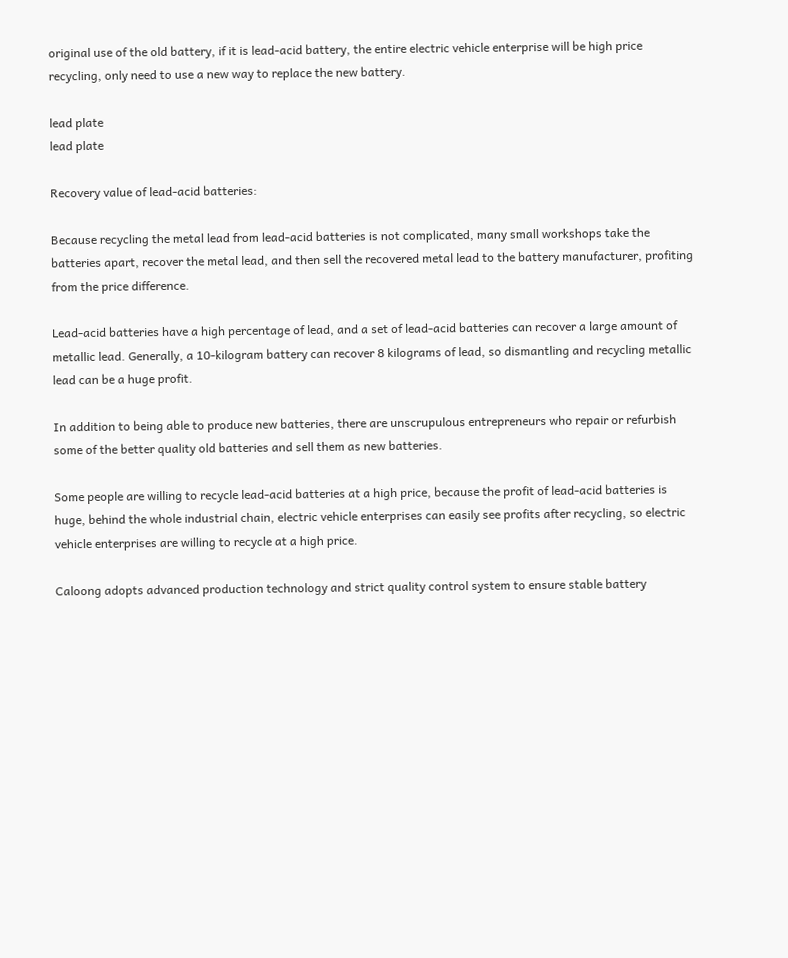original use of the old battery, if it is lead-acid battery, the entire electric vehicle enterprise will be high price recycling, only need to use a new way to replace the new battery.

lead plate
lead plate

Recovery value of lead-acid batteries:

Because recycling the metal lead from lead-acid batteries is not complicated, many small workshops take the batteries apart, recover the metal lead, and then sell the recovered metal lead to the battery manufacturer, profiting from the price difference.

Lead-acid batteries have a high percentage of lead, and a set of lead-acid batteries can recover a large amount of metallic lead. Generally, a 10-kilogram battery can recover 8 kilograms of lead, so dismantling and recycling metallic lead can be a huge profit.

In addition to being able to produce new batteries, there are unscrupulous entrepreneurs who repair or refurbish some of the better quality old batteries and sell them as new batteries.

Some people are willing to recycle lead-acid batteries at a high price, because the profit of lead-acid batteries is huge, behind the whole industrial chain, electric vehicle enterprises can easily see profits after recycling, so electric vehicle enterprises are willing to recycle at a high price.

Caloong adopts advanced production technology and strict quality control system to ensure stable battery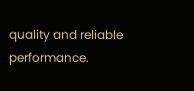quality and reliable performance.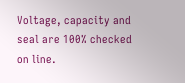Voltage, capacity and seal are 100% checked on line.